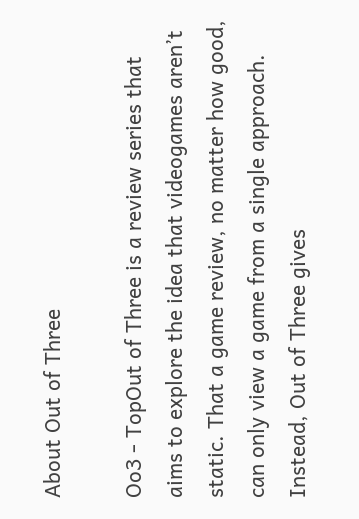About Out of Three

Oo3 - TopOut of Three is a review series that aims to explore the idea that videogames aren’t static. That a game review, no matter how good, can only view a game from a single approach. Instead, Out of Three gives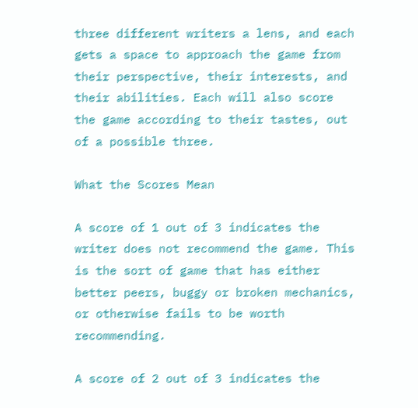three different writers a lens, and each gets a space to approach the game from their perspective, their interests, and their abilities. Each will also score the game according to their tastes, out of a possible three.

What the Scores Mean

A score of 1 out of 3 indicates the writer does not recommend the game. This is the sort of game that has either better peers, buggy or broken mechanics, or otherwise fails to be worth recommending.

A score of 2 out of 3 indicates the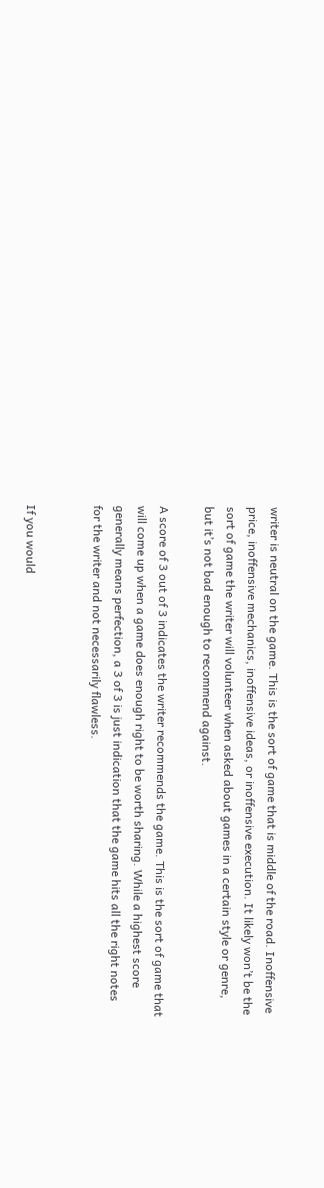writer is neutral on the game. This is the sort of game that is middle of the road. Inoffensive price, inoffensive mechanics, inoffensive ideas, or inoffensive execution. It likely won’t be the sort of game the writer will volunteer when asked about games in a certain style or genre, but it’s not bad enough to recommend against.

A score of 3 out of 3 indicates the writer recommends the game. This is the sort of game that will come up when a game does enough right to be worth sharing. While a highest score generally means perfection, a 3 of 3 is just indication that the game hits all the right notes for the writer and not necessarily flawless.


If you would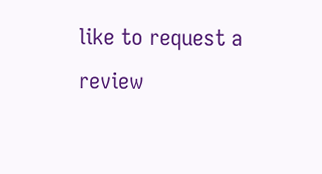like to request a review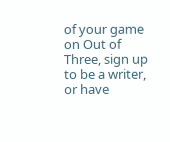of your game on Out of Three, sign up to be a writer, or have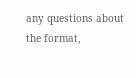any questions about the format,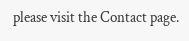please visit the Contact page.